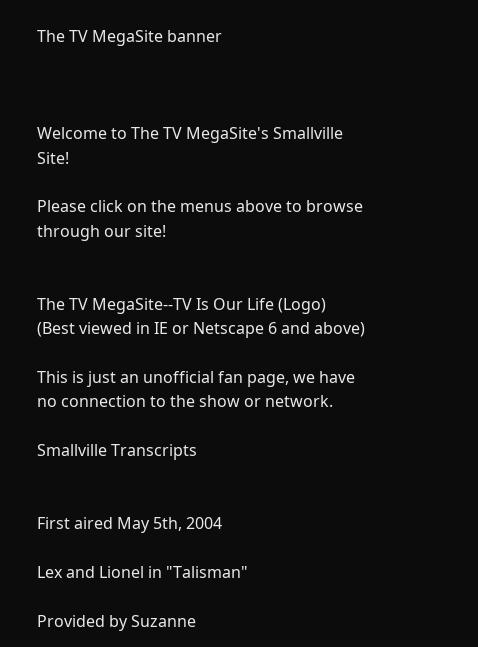The TV MegaSite banner



Welcome to The TV MegaSite's Smallville Site!

Please click on the menus above to browse through our site!


The TV MegaSite--TV Is Our Life (Logo)
(Best viewed in IE or Netscape 6 and above)

This is just an unofficial fan page, we have no connection to the show or network.

Smallville Transcripts


First aired May 5th, 2004

Lex and Lionel in "Talisman"

Provided by Suzanne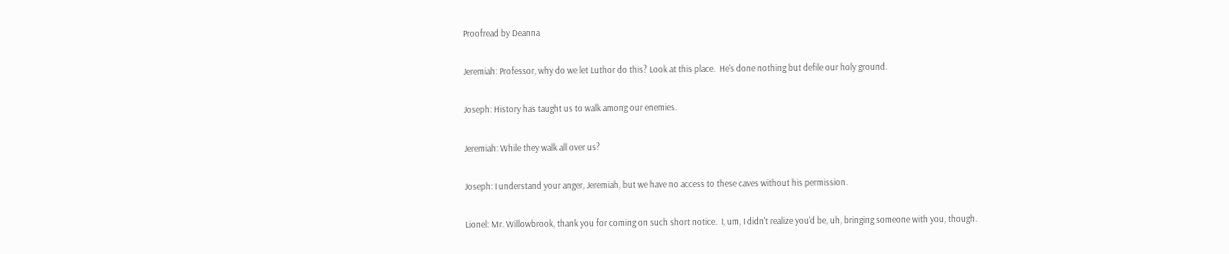Proofread by Deanna

Jeremiah: Professor, why do we let Luthor do this? Look at this place.  He's done nothing but defile our holy ground.

Joseph: History has taught us to walk among our enemies.

Jeremiah: While they walk all over us?

Joseph: I understand your anger, Jeremiah, but we have no access to these caves without his permission.

Lionel: Mr. Willowbrook, thank you for coming on such short notice.  I, um, I didn't realize you'd be, uh, bringing someone with you, though.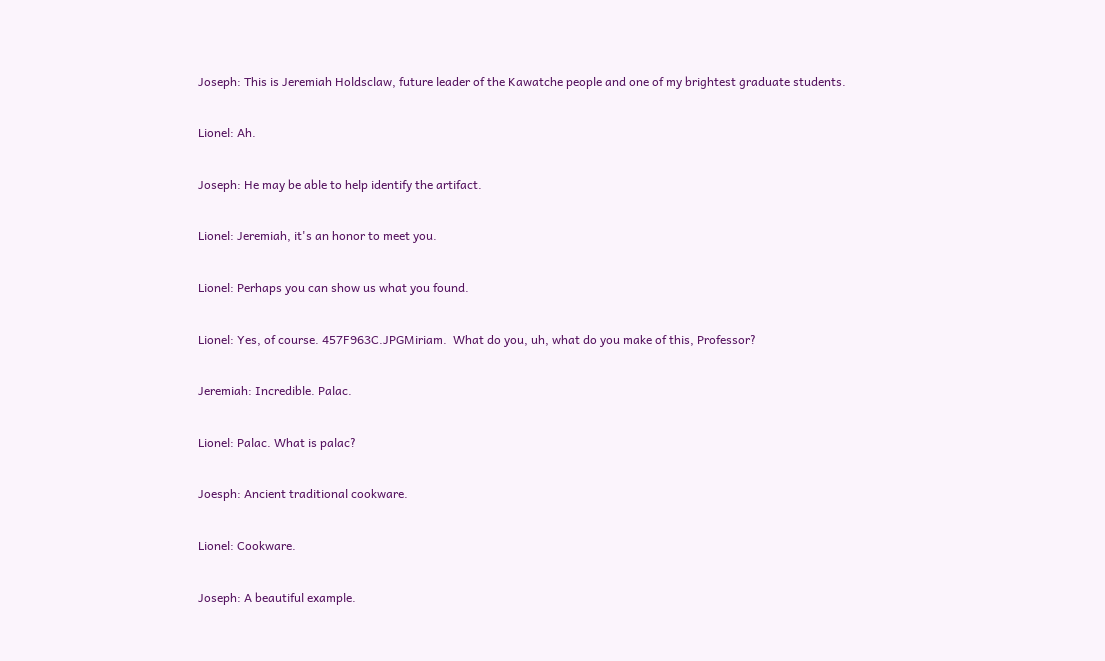Joseph: This is Jeremiah Holdsclaw, future leader of the Kawatche people and one of my brightest graduate students.

Lionel: Ah.

Joseph: He may be able to help identify the artifact.

Lionel: Jeremiah, it's an honor to meet you.

Lionel: Perhaps you can show us what you found.

Lionel: Yes, of course. 457F963C.JPGMiriam.  What do you, uh, what do you make of this, Professor?

Jeremiah: Incredible. Palac.

Lionel: Palac. What is palac?

Joesph: Ancient traditional cookware.

Lionel: Cookware.

Joseph: A beautiful example.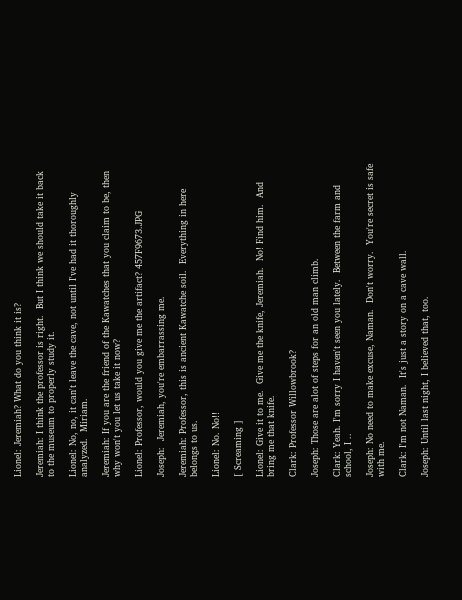Lionel: Jeremiah? What do you think it is?

Jeremiah: I think the professor is right.  But I think we should take it back to the museum to properly study it.

Lionel: No, no, it can't leave the cave, not until I've had it thoroughly analyzed.  Miriam.

Jeremiah: If you are the friend of the Kawatches that you claim to be, then why won't you let us take it now?

Lionel: Professor, would you give me the artifact? 457F9673.JPG

Joseph:  Jeremiah, you're embarrassing me.

Jeremiah: Professor, this is ancient Kawatche soil.  Everything in here belongs to us.

Lionel: No. No!!

[ Screaming ]

Lionel: Give it to me.  Give me the knife, Jeremiah.  No! Find him.  And bring me that knife.

Clark: Professor Willowbrook?

Joseph: Those are alot of steps for an old man climb.

Clark: Yeah. I'm sorry I haven't seen you lately.  Between the farm and school, I ..

Joseph: No need to make excuse, Naman.  Don't worry.  You're secret is safe with me.

Clark: I'm not Naman.  It's just a story on a cave wall.

Joseph: Until last night, I believed that, too.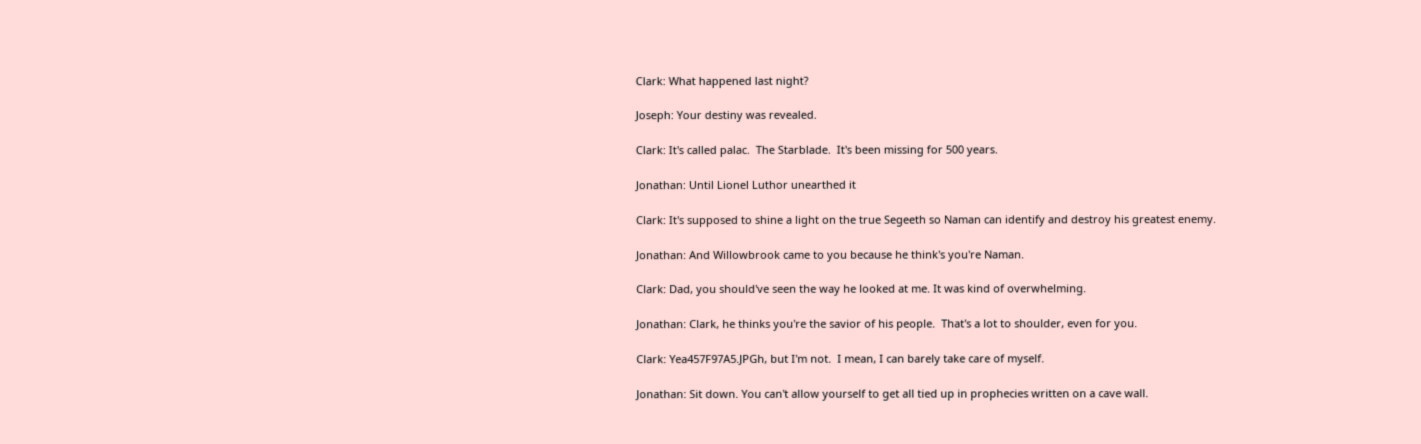Clark: What happened last night?

Joseph: Your destiny was revealed.

Clark: It's called palac.  The Starblade.  It's been missing for 500 years.

Jonathan: Until Lionel Luthor unearthed it

Clark: It's supposed to shine a light on the true Segeeth so Naman can identify and destroy his greatest enemy.

Jonathan: And Willowbrook came to you because he think's you're Naman.

Clark: Dad, you should've seen the way he looked at me. It was kind of overwhelming.

Jonathan: Clark, he thinks you're the savior of his people.  That's a lot to shoulder, even for you.

Clark: Yea457F97A5.JPGh, but I'm not.  I mean, I can barely take care of myself.

Jonathan: Sit down. You can't allow yourself to get all tied up in prophecies written on a cave wall.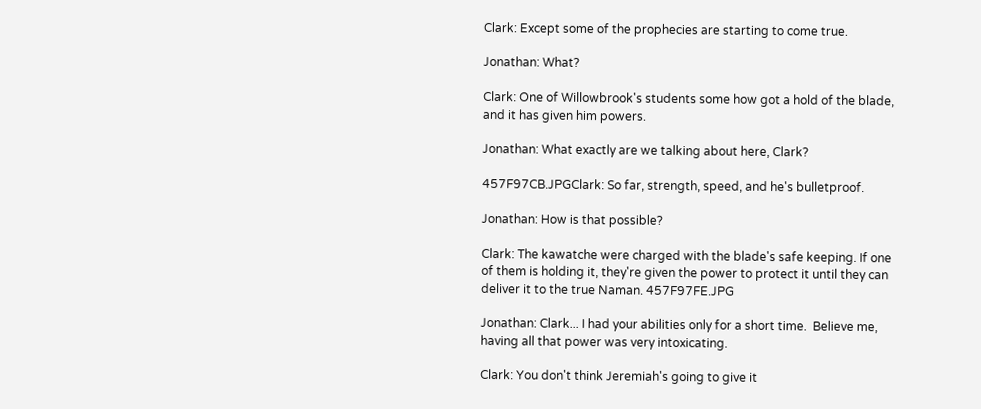Clark: Except some of the prophecies are starting to come true.

Jonathan: What?

Clark: One of Willowbrook's students some how got a hold of the blade, and it has given him powers.

Jonathan: What exactly are we talking about here, Clark?

457F97CB.JPGClark: So far, strength, speed, and he's bulletproof.

Jonathan: How is that possible?

Clark: The kawatche were charged with the blade's safe keeping. If one of them is holding it, they're given the power to protect it until they can deliver it to the true Naman. 457F97FE.JPG

Jonathan: Clark... I had your abilities only for a short time.  Believe me, having all that power was very intoxicating.

Clark: You don't think Jeremiah's going to give it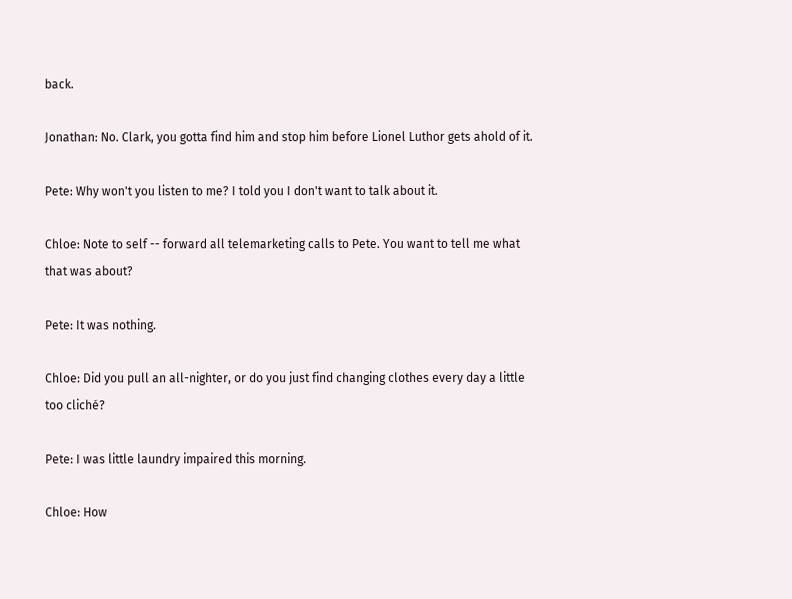back.

Jonathan: No. Clark, you gotta find him and stop him before Lionel Luthor gets ahold of it.

Pete: Why won't you listen to me? I told you I don't want to talk about it.

Chloe: Note to self -- forward all telemarketing calls to Pete. You want to tell me what that was about?

Pete: It was nothing.

Chloe: Did you pull an all-nighter, or do you just find changing clothes every day a little too cliché?

Pete: I was little laundry impaired this morning.

Chloe: How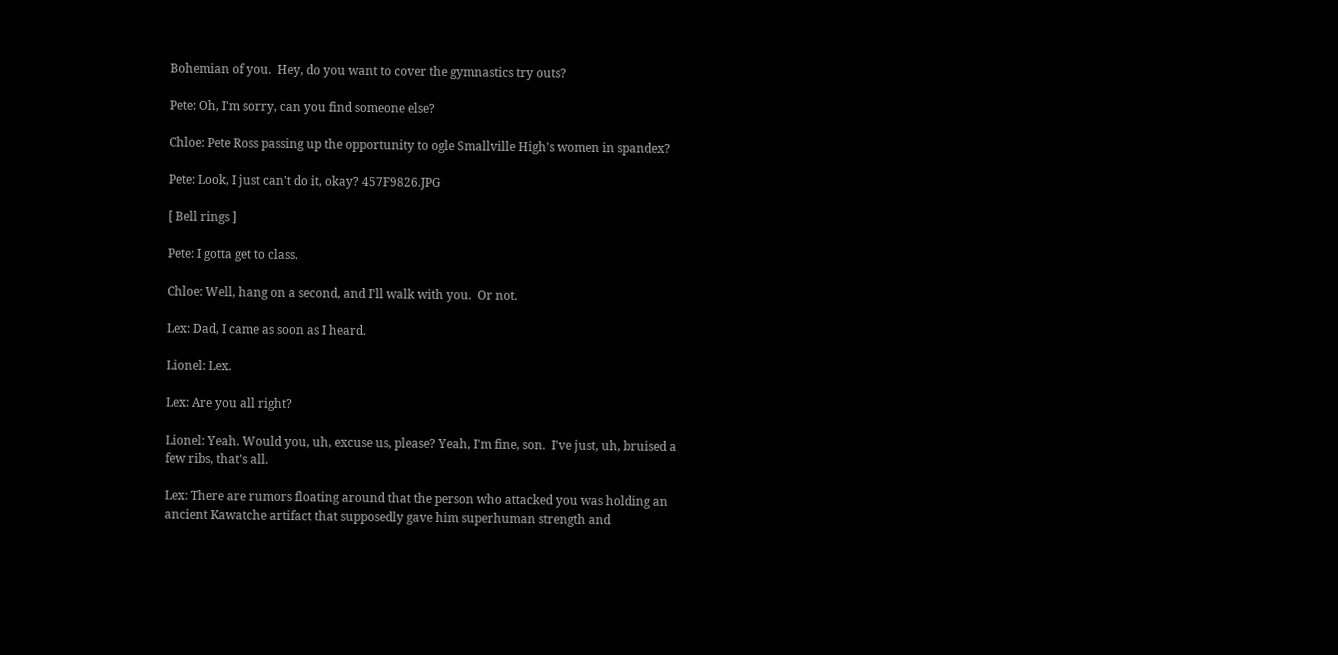Bohemian of you.  Hey, do you want to cover the gymnastics try outs?

Pete: Oh, I'm sorry, can you find someone else?

Chloe: Pete Ross passing up the opportunity to ogle Smallville High's women in spandex?

Pete: Look, I just can't do it, okay? 457F9826.JPG

[ Bell rings ]

Pete: I gotta get to class.

Chloe: Well, hang on a second, and I'll walk with you.  Or not.

Lex: Dad, I came as soon as I heard.

Lionel: Lex.

Lex: Are you all right?

Lionel: Yeah. Would you, uh, excuse us, please? Yeah, I'm fine, son.  I've just, uh, bruised a few ribs, that's all.

Lex: There are rumors floating around that the person who attacked you was holding an ancient Kawatche artifact that supposedly gave him superhuman strength and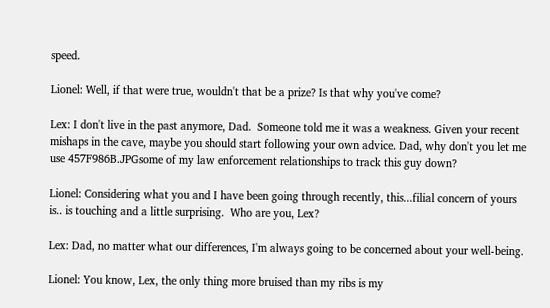speed.

Lionel: Well, if that were true, wouldn't that be a prize? Is that why you've come?

Lex: I don't live in the past anymore, Dad.  Someone told me it was a weakness. Given your recent mishaps in the cave, maybe you should start following your own advice. Dad, why don't you let me use 457F986B.JPGsome of my law enforcement relationships to track this guy down?

Lionel: Considering what you and I have been going through recently, this...filial concern of yours is.. is touching and a little surprising.  Who are you, Lex?

Lex: Dad, no matter what our differences, I'm always going to be concerned about your well-being.

Lionel: You know, Lex, the only thing more bruised than my ribs is my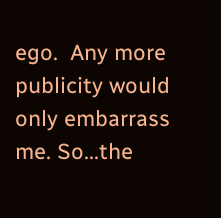ego.  Any more publicity would only embarrass me. So...the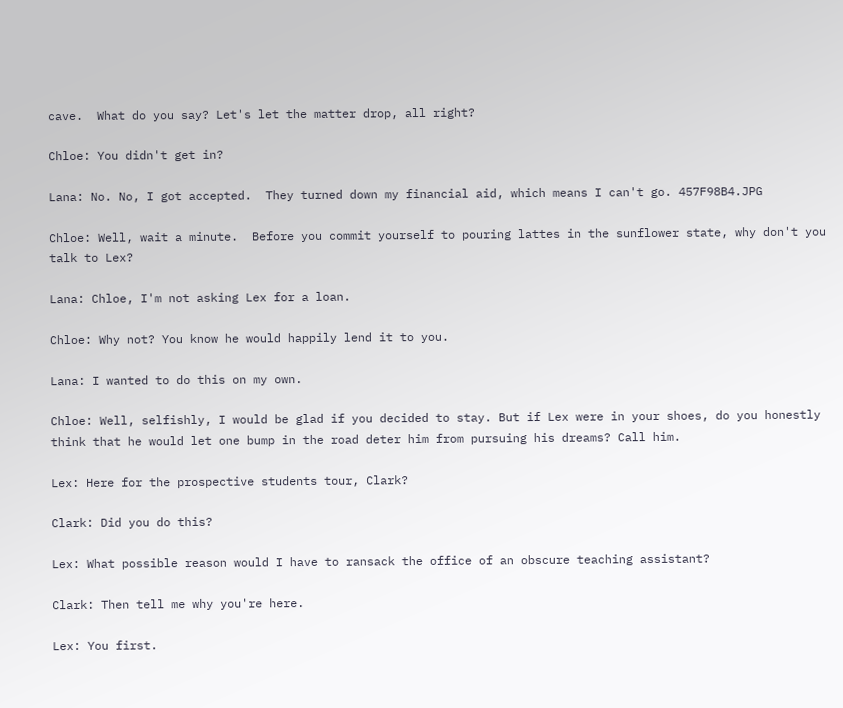cave.  What do you say? Let's let the matter drop, all right?

Chloe: You didn't get in?

Lana: No. No, I got accepted.  They turned down my financial aid, which means I can't go. 457F98B4.JPG

Chloe: Well, wait a minute.  Before you commit yourself to pouring lattes in the sunflower state, why don't you talk to Lex?

Lana: Chloe, I'm not asking Lex for a loan.

Chloe: Why not? You know he would happily lend it to you.

Lana: I wanted to do this on my own.

Chloe: Well, selfishly, I would be glad if you decided to stay. But if Lex were in your shoes, do you honestly think that he would let one bump in the road deter him from pursuing his dreams? Call him.

Lex: Here for the prospective students tour, Clark?

Clark: Did you do this?

Lex: What possible reason would I have to ransack the office of an obscure teaching assistant?

Clark: Then tell me why you're here.

Lex: You first.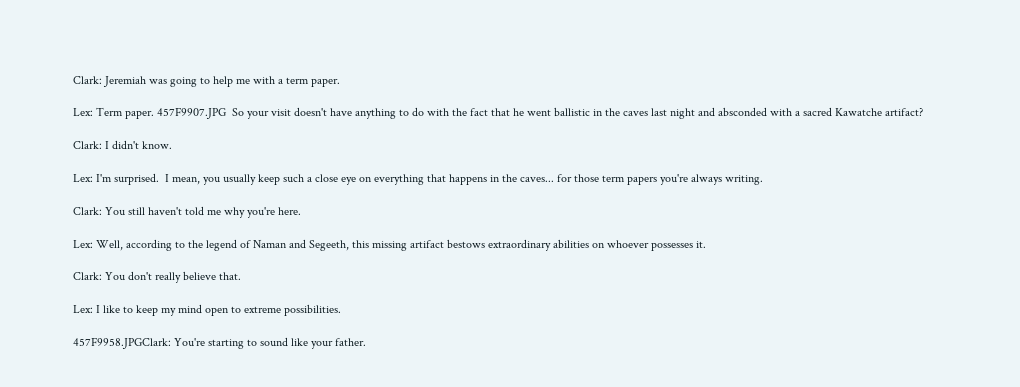Clark: Jeremiah was going to help me with a term paper.

Lex: Term paper. 457F9907.JPG  So your visit doesn't have anything to do with the fact that he went ballistic in the caves last night and absconded with a sacred Kawatche artifact?

Clark: I didn't know.

Lex: I'm surprised.  I mean, you usually keep such a close eye on everything that happens in the caves... for those term papers you're always writing.

Clark: You still haven't told me why you're here.

Lex: Well, according to the legend of Naman and Segeeth, this missing artifact bestows extraordinary abilities on whoever possesses it.

Clark: You don't really believe that.

Lex: I like to keep my mind open to extreme possibilities.

457F9958.JPGClark: You're starting to sound like your father.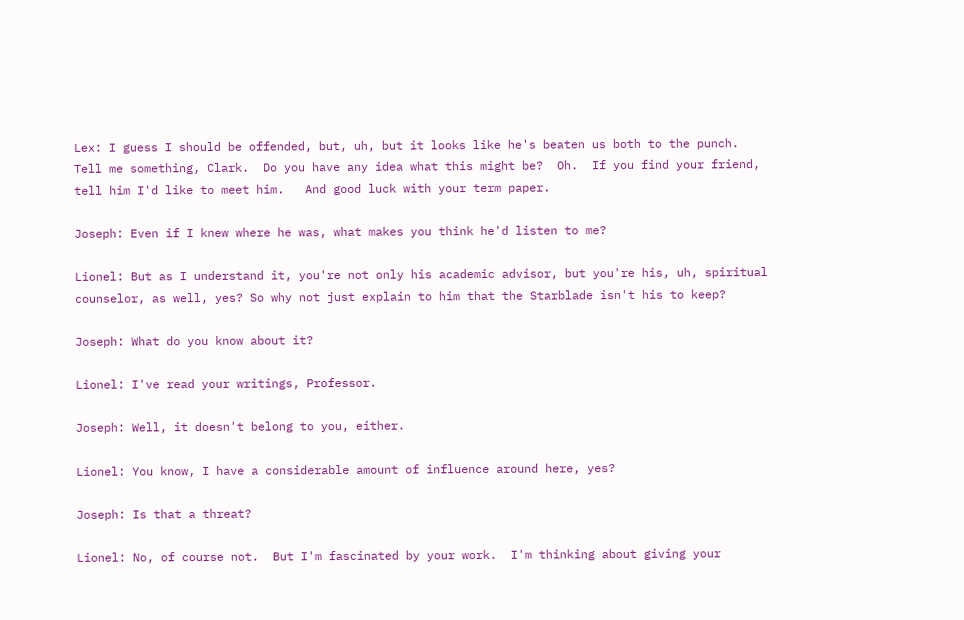Lex: I guess I should be offended, but, uh, but it looks like he's beaten us both to the punch.  Tell me something, Clark.  Do you have any idea what this might be?  Oh.  If you find your friend, tell him I'd like to meet him.   And good luck with your term paper.

Joseph: Even if I knew where he was, what makes you think he'd listen to me?

Lionel: But as I understand it, you're not only his academic advisor, but you're his, uh, spiritual counselor, as well, yes? So why not just explain to him that the Starblade isn't his to keep?

Joseph: What do you know about it?

Lionel: I've read your writings, Professor.

Joseph: Well, it doesn't belong to you, either.

Lionel: You know, I have a considerable amount of influence around here, yes?

Joseph: Is that a threat?

Lionel: No, of course not.  But I'm fascinated by your work.  I'm thinking about giving your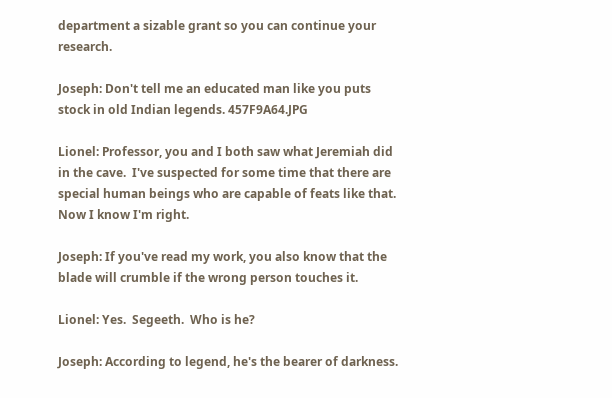department a sizable grant so you can continue your research.

Joseph: Don't tell me an educated man like you puts stock in old Indian legends. 457F9A64.JPG

Lionel: Professor, you and I both saw what Jeremiah did in the cave.  I've suspected for some time that there are special human beings who are capable of feats like that.  Now I know I'm right.

Joseph: If you've read my work, you also know that the blade will crumble if the wrong person touches it.

Lionel: Yes.  Segeeth.  Who is he?

Joseph: According to legend, he's the bearer of darkness.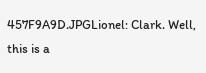457F9A9D.JPGLionel: Clark. Well, this is a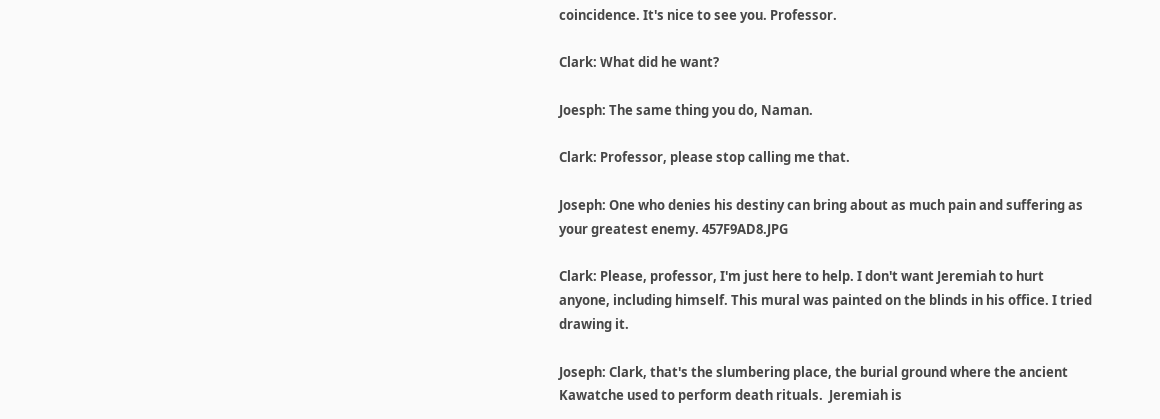coincidence. It's nice to see you. Professor.

Clark: What did he want?

Joesph: The same thing you do, Naman.

Clark: Professor, please stop calling me that.

Joseph: One who denies his destiny can bring about as much pain and suffering as your greatest enemy. 457F9AD8.JPG

Clark: Please, professor, I'm just here to help. I don't want Jeremiah to hurt anyone, including himself. This mural was painted on the blinds in his office. I tried drawing it.

Joseph: Clark, that's the slumbering place, the burial ground where the ancient Kawatche used to perform death rituals.  Jeremiah is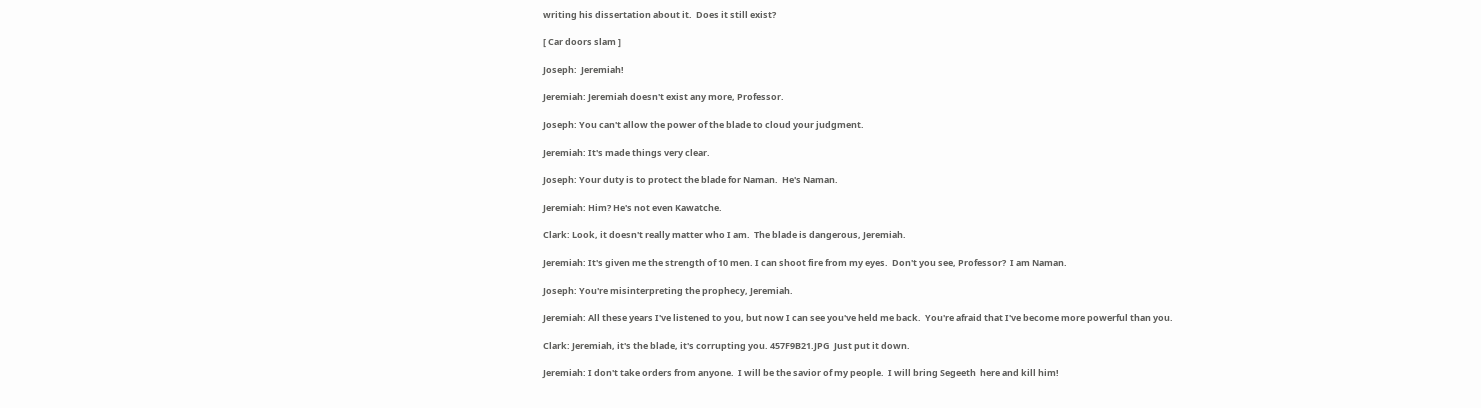writing his dissertation about it.  Does it still exist?

[ Car doors slam ]

Joseph:  Jeremiah!

Jeremiah: Jeremiah doesn't exist any more, Professor.

Joseph: You can't allow the power of the blade to cloud your judgment.

Jeremiah: It's made things very clear.

Joseph: Your duty is to protect the blade for Naman.  He's Naman.

Jeremiah: Him? He's not even Kawatche.

Clark: Look, it doesn't really matter who I am.  The blade is dangerous, Jeremiah.

Jeremiah: It's given me the strength of 10 men. I can shoot fire from my eyes.  Don't you see, Professor?  I am Naman.

Joseph: You're misinterpreting the prophecy, Jeremiah.

Jeremiah: All these years I've listened to you, but now I can see you've held me back.  You're afraid that I've become more powerful than you.

Clark: Jeremiah, it's the blade, it's corrupting you. 457F9B21.JPG  Just put it down.

Jeremiah: I don't take orders from anyone.  I will be the savior of my people.  I will bring Segeeth  here and kill him!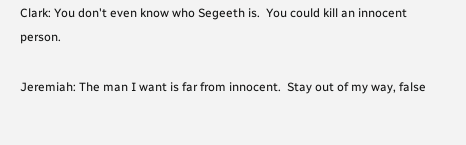Clark: You don't even know who Segeeth is.  You could kill an innocent person.

Jeremiah: The man I want is far from innocent.  Stay out of my way, false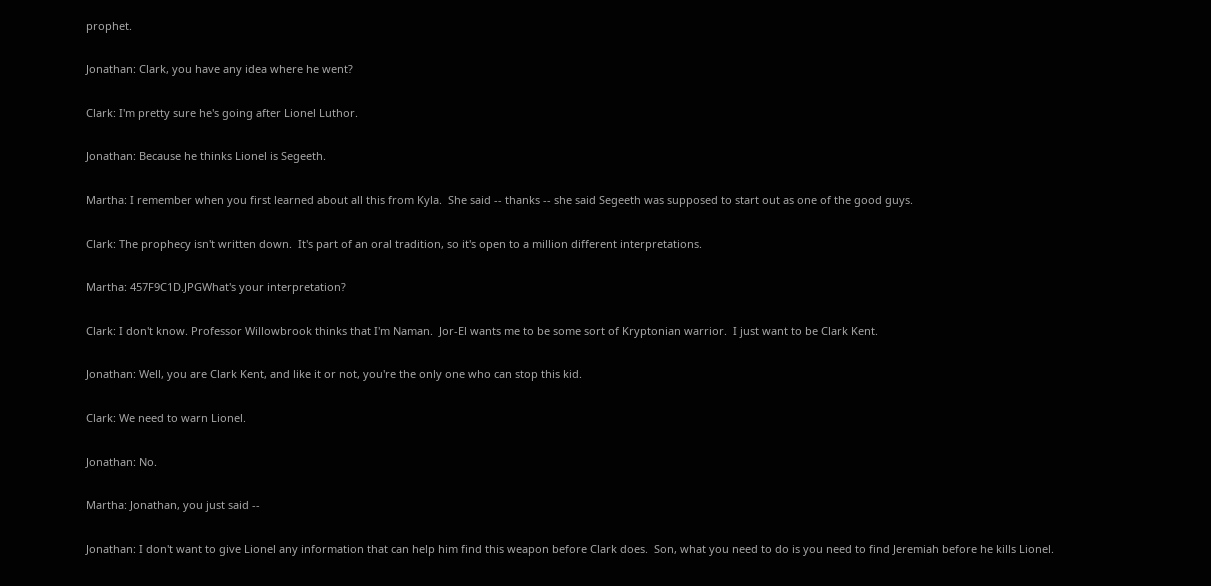prophet.

Jonathan: Clark, you have any idea where he went?

Clark: I'm pretty sure he's going after Lionel Luthor.

Jonathan: Because he thinks Lionel is Segeeth.

Martha: I remember when you first learned about all this from Kyla.  She said -- thanks -- she said Segeeth was supposed to start out as one of the good guys.

Clark: The prophecy isn't written down.  It's part of an oral tradition, so it's open to a million different interpretations.

Martha: 457F9C1D.JPGWhat's your interpretation?

Clark: I don't know. Professor Willowbrook thinks that I'm Naman.  Jor-El wants me to be some sort of Kryptonian warrior.  I just want to be Clark Kent.

Jonathan: Well, you are Clark Kent, and like it or not, you're the only one who can stop this kid.

Clark: We need to warn Lionel.

Jonathan: No.

Martha: Jonathan, you just said --

Jonathan: I don't want to give Lionel any information that can help him find this weapon before Clark does.  Son, what you need to do is you need to find Jeremiah before he kills Lionel.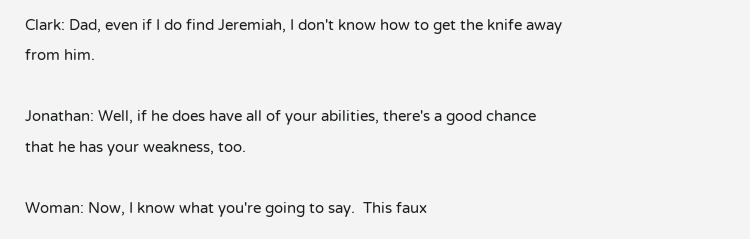Clark: Dad, even if I do find Jeremiah, I don't know how to get the knife away from him.

Jonathan: Well, if he does have all of your abilities, there's a good chance that he has your weakness, too.

Woman: Now, I know what you're going to say.  This faux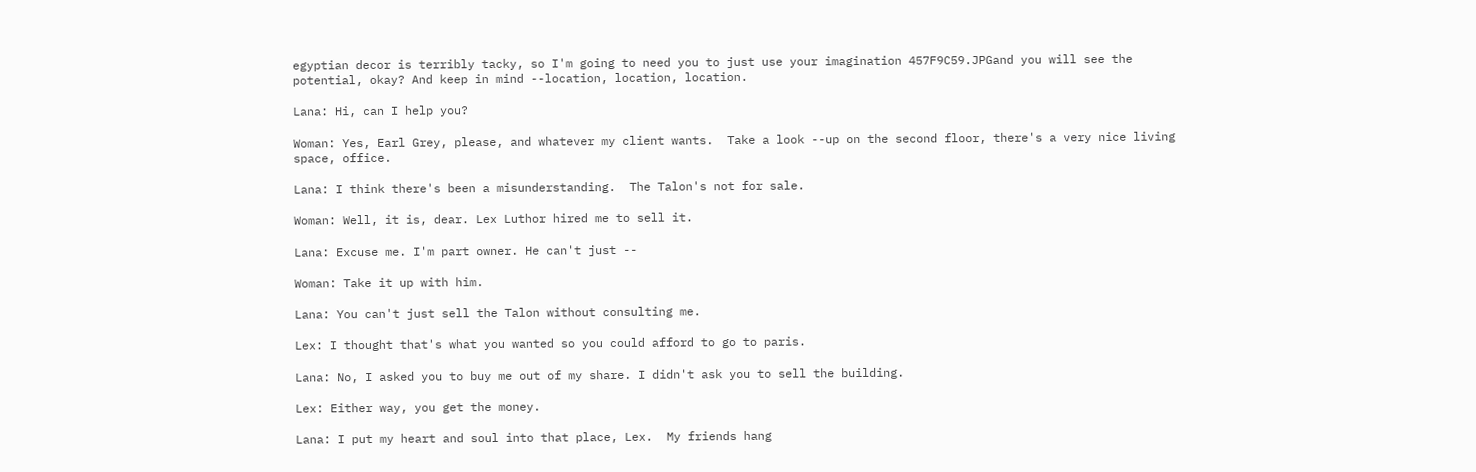egyptian decor is terribly tacky, so I'm going to need you to just use your imagination 457F9C59.JPGand you will see the potential, okay? And keep in mind --location, location, location.

Lana: Hi, can I help you?

Woman: Yes, Earl Grey, please, and whatever my client wants.  Take a look --up on the second floor, there's a very nice living space, office.

Lana: I think there's been a misunderstanding.  The Talon's not for sale.

Woman: Well, it is, dear. Lex Luthor hired me to sell it.

Lana: Excuse me. I'm part owner. He can't just --

Woman: Take it up with him.

Lana: You can't just sell the Talon without consulting me.

Lex: I thought that's what you wanted so you could afford to go to paris.

Lana: No, I asked you to buy me out of my share. I didn't ask you to sell the building.

Lex: Either way, you get the money.

Lana: I put my heart and soul into that place, Lex.  My friends hang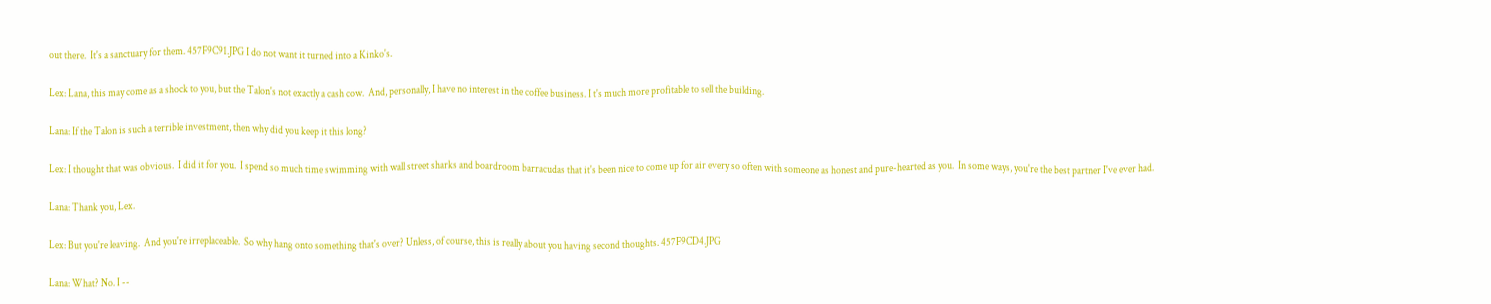out there.  It's a sanctuary for them. 457F9C91.JPG I do not want it turned into a Kinko's.

Lex: Lana, this may come as a shock to you, but the Talon's not exactly a cash cow.  And, personally, I have no interest in the coffee business. I t's much more profitable to sell the building.

Lana: If the Talon is such a terrible investment, then why did you keep it this long?

Lex: I thought that was obvious.  I did it for you.  I spend so much time swimming with wall street sharks and boardroom barracudas that it's been nice to come up for air every so often with someone as honest and pure-hearted as you.  In some ways, you're the best partner I've ever had.

Lana: Thank you, Lex.

Lex: But you're leaving.  And you're irreplaceable.  So why hang onto something that's over? Unless, of course, this is really about you having second thoughts. 457F9CD4.JPG

Lana: What? No. I --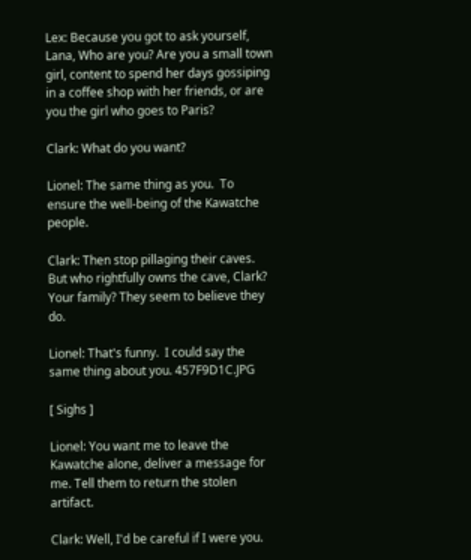Lex: Because you got to ask yourself, Lana, Who are you? Are you a small town girl, content to spend her days gossiping in a coffee shop with her friends, or are you the girl who goes to Paris?

Clark: What do you want?

Lionel: The same thing as you.  To ensure the well-being of the Kawatche people.

Clark: Then stop pillaging their caves. But who rightfully owns the cave, Clark? Your family? They seem to believe they do.

Lionel: That's funny.  I could say the same thing about you. 457F9D1C.JPG

[ Sighs ]

Lionel: You want me to leave the Kawatche alone, deliver a message for me. Tell them to return the stolen artifact.

Clark: Well, I'd be careful if I were you.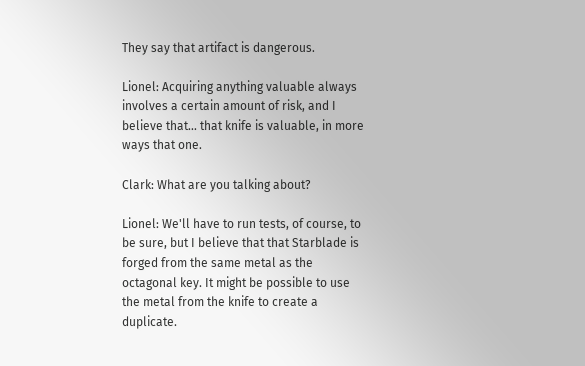They say that artifact is dangerous.

Lionel: Acquiring anything valuable always involves a certain amount of risk, and I believe that... that knife is valuable, in more ways that one.

Clark: What are you talking about?

Lionel: We'll have to run tests, of course, to be sure, but I believe that that Starblade is forged from the same metal as the octagonal key. It might be possible to use the metal from the knife to create a duplicate.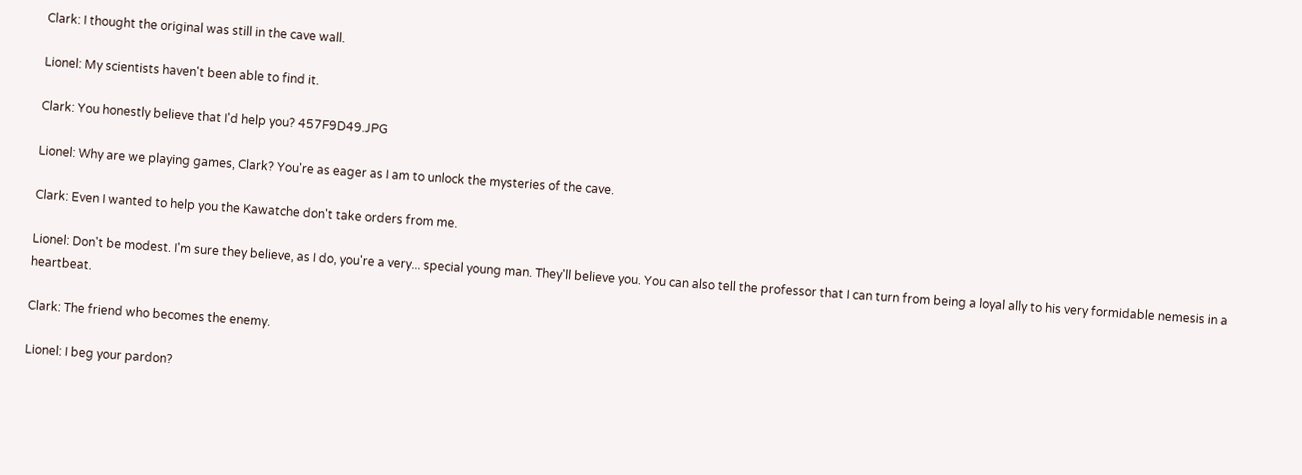Clark: I thought the original was still in the cave wall.

Lionel: My scientists haven't been able to find it.

Clark: You honestly believe that I'd help you? 457F9D49.JPG

Lionel: Why are we playing games, Clark? You're as eager as I am to unlock the mysteries of the cave.

Clark: Even I wanted to help you the Kawatche don't take orders from me.

Lionel: Don't be modest. I'm sure they believe, as I do, you're a very... special young man. They'll believe you. You can also tell the professor that I can turn from being a loyal ally to his very formidable nemesis in a heartbeat.

Clark: The friend who becomes the enemy.

Lionel: I beg your pardon?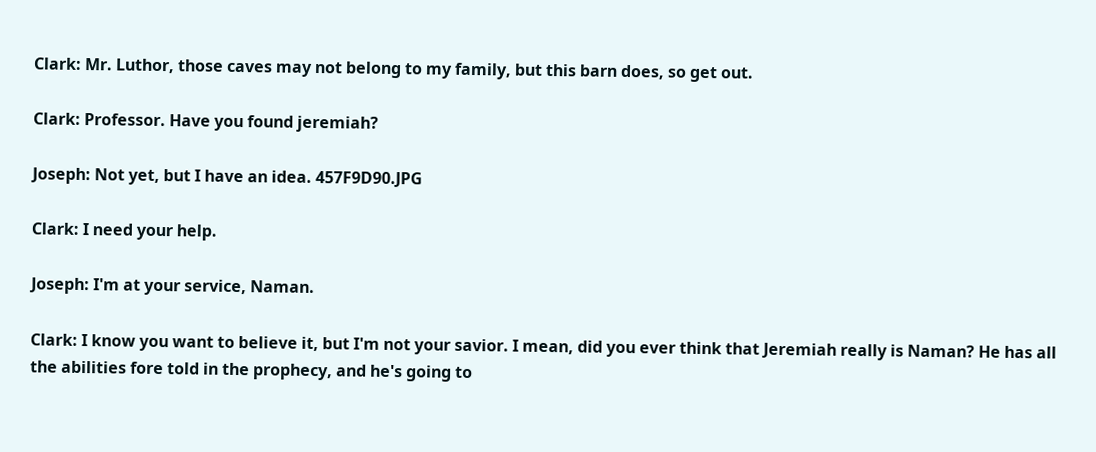Clark: Mr. Luthor, those caves may not belong to my family, but this barn does, so get out.

Clark: Professor. Have you found jeremiah?

Joseph: Not yet, but I have an idea. 457F9D90.JPG

Clark: I need your help.

Joseph: I'm at your service, Naman.

Clark: I know you want to believe it, but I'm not your savior. I mean, did you ever think that Jeremiah really is Naman? He has all the abilities fore told in the prophecy, and he's going to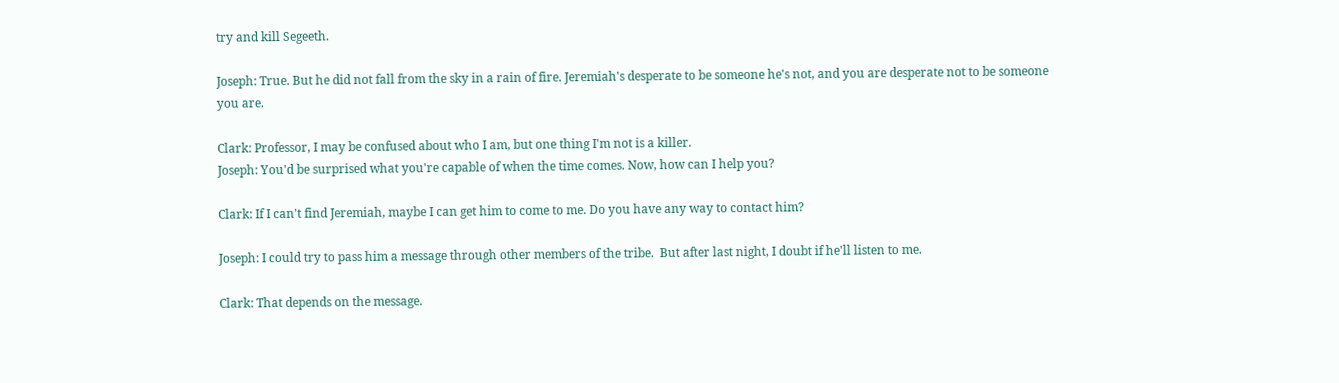try and kill Segeeth.

Joseph: True. But he did not fall from the sky in a rain of fire. Jeremiah's desperate to be someone he's not, and you are desperate not to be someone you are.

Clark: Professor, I may be confused about who I am, but one thing I'm not is a killer.
Joseph: You'd be surprised what you're capable of when the time comes. Now, how can I help you?

Clark: If I can't find Jeremiah, maybe I can get him to come to me. Do you have any way to contact him?

Joseph: I could try to pass him a message through other members of the tribe.  But after last night, I doubt if he'll listen to me.

Clark: That depends on the message.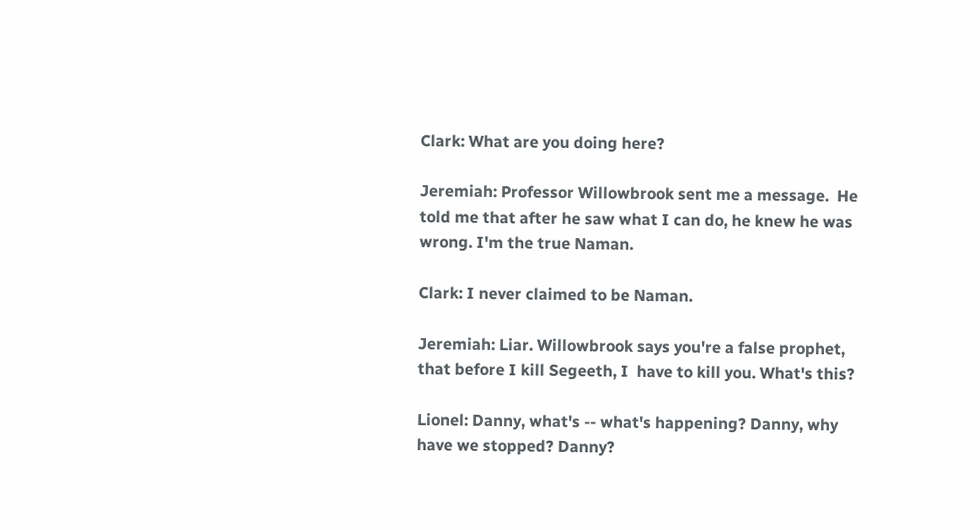Clark: What are you doing here?

Jeremiah: Professor Willowbrook sent me a message.  He told me that after he saw what I can do, he knew he was wrong. I'm the true Naman.

Clark: I never claimed to be Naman.

Jeremiah: Liar. Willowbrook says you're a false prophet, that before I kill Segeeth, I  have to kill you. What's this?

Lionel: Danny, what's -- what's happening? Danny, why have we stopped? Danny?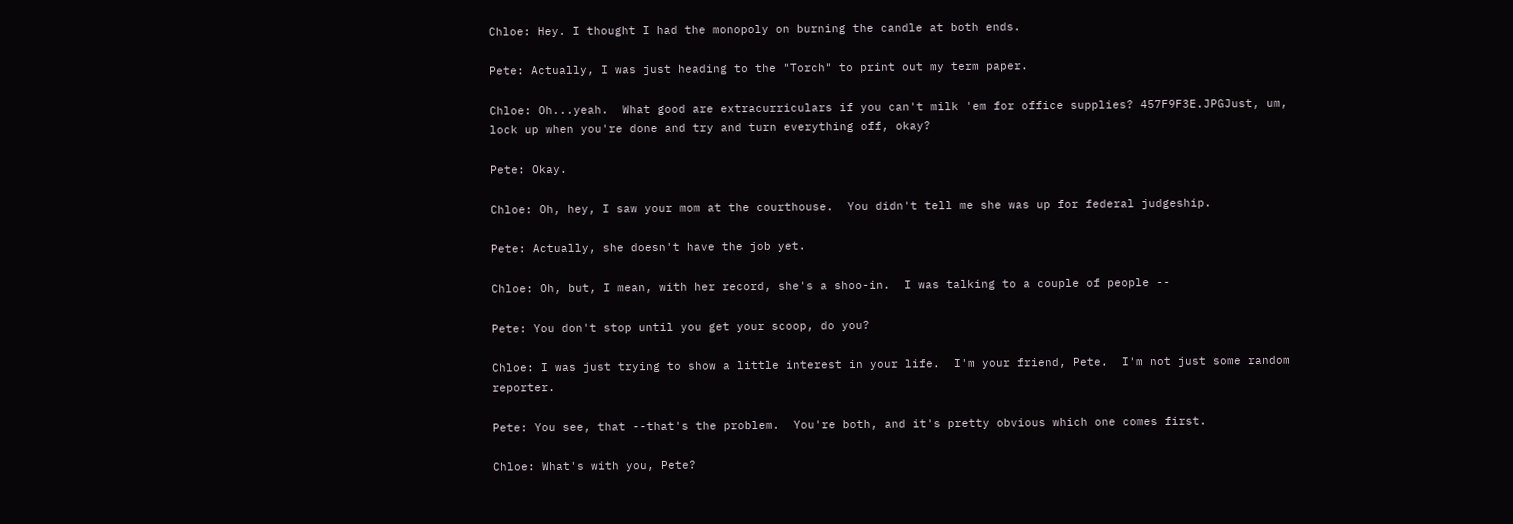Chloe: Hey. I thought I had the monopoly on burning the candle at both ends.

Pete: Actually, I was just heading to the "Torch" to print out my term paper.

Chloe: Oh...yeah.  What good are extracurriculars if you can't milk 'em for office supplies? 457F9F3E.JPGJust, um, lock up when you're done and try and turn everything off, okay?

Pete: Okay.

Chloe: Oh, hey, I saw your mom at the courthouse.  You didn't tell me she was up for federal judgeship.

Pete: Actually, she doesn't have the job yet.

Chloe: Oh, but, I mean, with her record, she's a shoo-in.  I was talking to a couple of people --

Pete: You don't stop until you get your scoop, do you?

Chloe: I was just trying to show a little interest in your life.  I'm your friend, Pete.  I'm not just some random reporter.

Pete: You see, that --that's the problem.  You're both, and it's pretty obvious which one comes first.

Chloe: What's with you, Pete?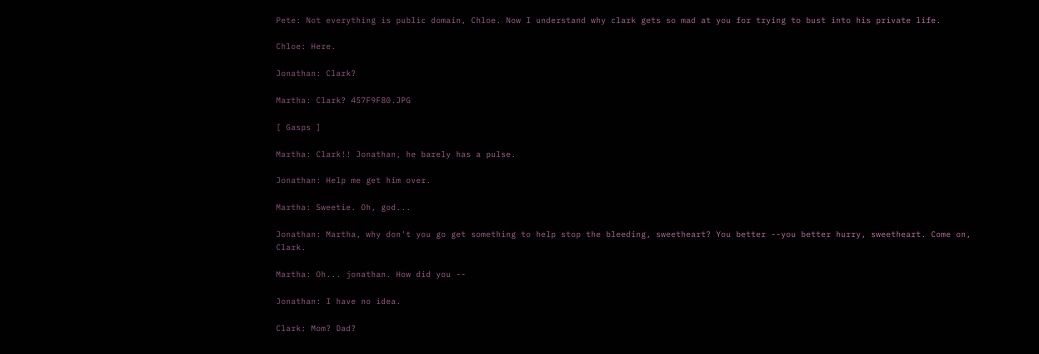Pete: Not everything is public domain, Chloe. Now I understand why clark gets so mad at you for trying to bust into his private life.

Chloe: Here.

Jonathan: Clark?

Martha: Clark? 457F9F80.JPG

[ Gasps ]

Martha: Clark!! Jonathan, he barely has a pulse.

Jonathan: Help me get him over.

Martha: Sweetie. Oh, god...

Jonathan: Martha, why don't you go get something to help stop the bleeding, sweetheart? You better --you better hurry, sweetheart. Come on, Clark.

Martha: Oh... jonathan. How did you --

Jonathan: I have no idea.

Clark: Mom? Dad?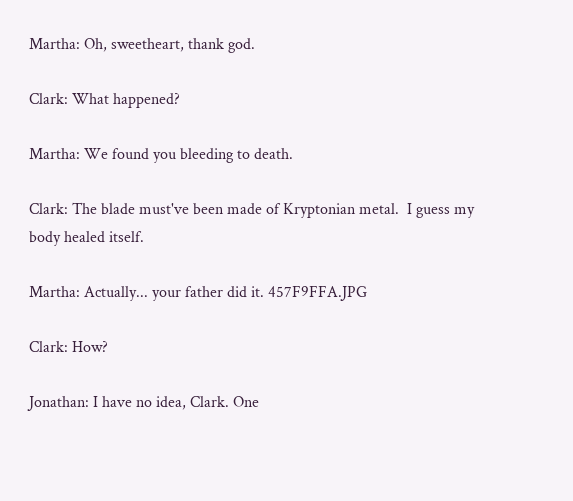Martha: Oh, sweetheart, thank god.

Clark: What happened?

Martha: We found you bleeding to death.

Clark: The blade must've been made of Kryptonian metal.  I guess my body healed itself.

Martha: Actually... your father did it. 457F9FFA.JPG

Clark: How?

Jonathan: I have no idea, Clark. One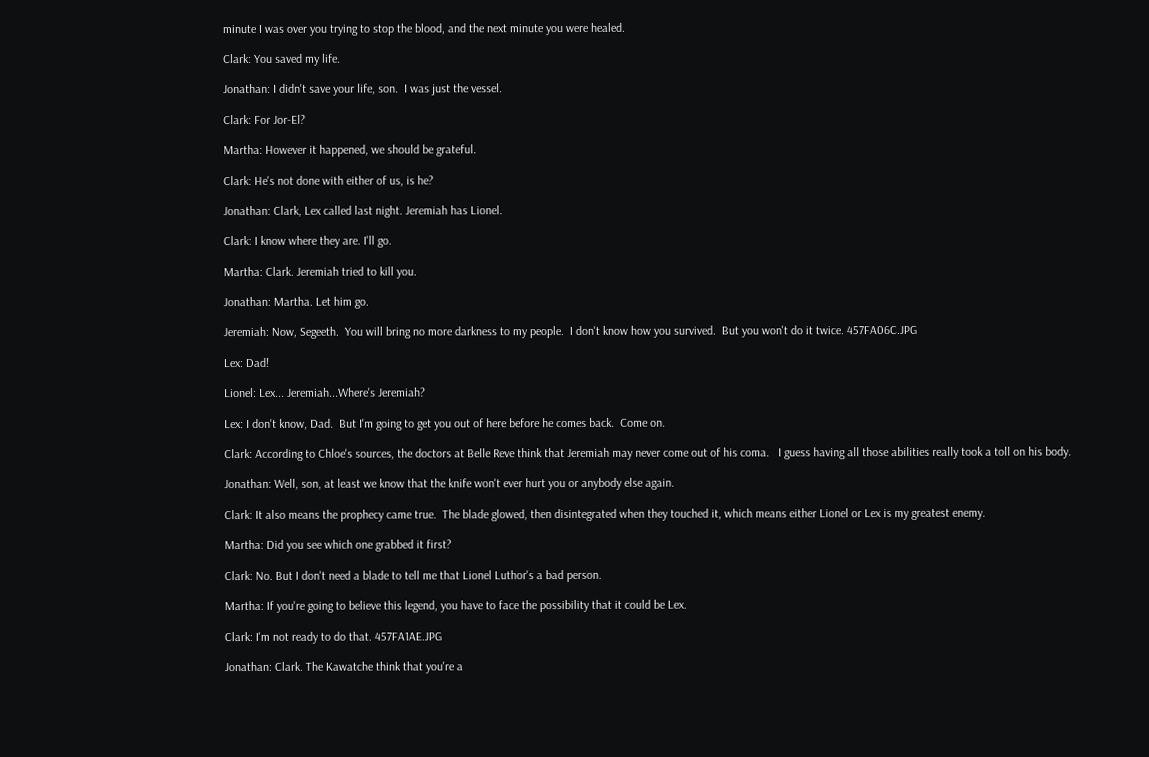minute I was over you trying to stop the blood, and the next minute you were healed.

Clark: You saved my life.

Jonathan: I didn't save your life, son.  I was just the vessel.

Clark: For Jor-El?

Martha: However it happened, we should be grateful.

Clark: He's not done with either of us, is he?

Jonathan: Clark, Lex called last night. Jeremiah has Lionel.

Clark: I know where they are. I'll go.

Martha: Clark. Jeremiah tried to kill you.

Jonathan: Martha. Let him go.

Jeremiah: Now, Segeeth.  You will bring no more darkness to my people.  I don't know how you survived.  But you won't do it twice. 457FA06C.JPG

Lex: Dad!

Lionel: Lex... Jeremiah...Where's Jeremiah?

Lex: I don't know, Dad.  But I'm going to get you out of here before he comes back.  Come on.

Clark: According to Chloe's sources, the doctors at Belle Reve think that Jeremiah may never come out of his coma.   I guess having all those abilities really took a toll on his body.

Jonathan: Well, son, at least we know that the knife won't ever hurt you or anybody else again.

Clark: It also means the prophecy came true.  The blade glowed, then disintegrated when they touched it, which means either Lionel or Lex is my greatest enemy.

Martha: Did you see which one grabbed it first?

Clark: No. But I don't need a blade to tell me that Lionel Luthor's a bad person.

Martha: If you're going to believe this legend, you have to face the possibility that it could be Lex.

Clark: I'm not ready to do that. 457FA1AE.JPG

Jonathan: Clark. The Kawatche think that you're a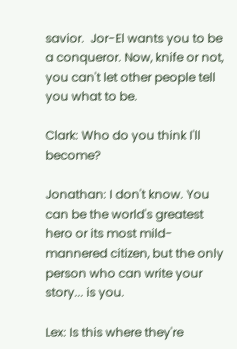savior.  Jor-El wants you to be a conqueror. Now, knife or not, you can't let other people tell you what to be.

Clark: Who do you think I'll become?

Jonathan: I don't know. You can be the world's greatest hero or its most mild-mannered citizen, but the only person who can write your story... is you.

Lex: Is this where they're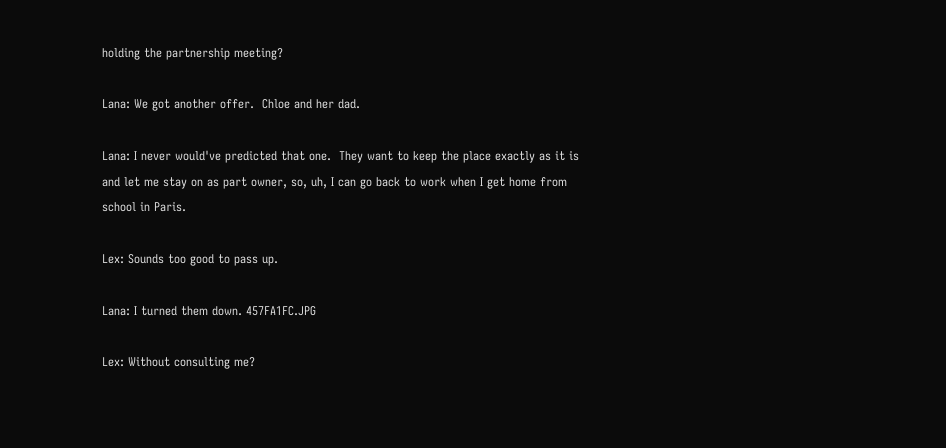holding the partnership meeting?

Lana: We got another offer.  Chloe and her dad.

Lana: I never would've predicted that one.  They want to keep the place exactly as it is and let me stay on as part owner, so, uh, I can go back to work when I get home from school in Paris.

Lex: Sounds too good to pass up.

Lana: I turned them down. 457FA1FC.JPG

Lex: Without consulting me?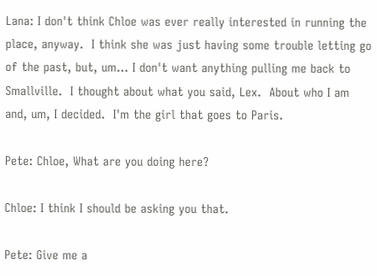Lana: I don't think Chloe was ever really interested in running the place, anyway.  I think she was just having some trouble letting go of the past, but, um... I don't want anything pulling me back to Smallville.  I thought about what you said, Lex.  About who I am and, um, I decided.  I'm the girl that goes to Paris.

Pete: Chloe, What are you doing here?

Chloe: I think I should be asking you that.

Pete: Give me a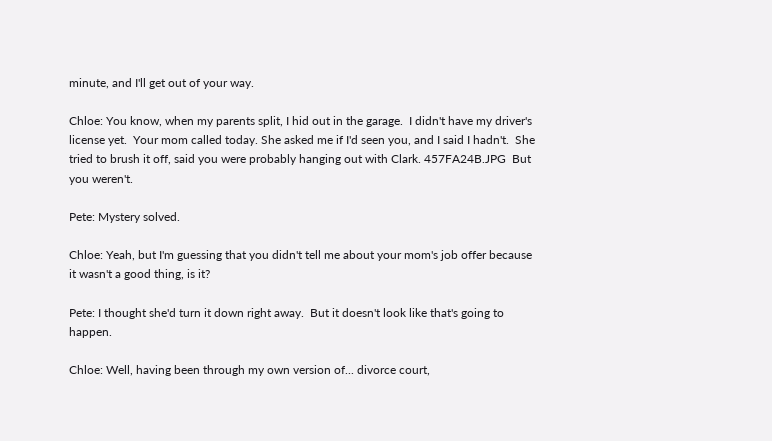minute, and I'll get out of your way.

Chloe: You know, when my parents split, I hid out in the garage.  I didn't have my driver's license yet.  Your mom called today. She asked me if I'd seen you, and I said I hadn't.  She tried to brush it off, said you were probably hanging out with Clark. 457FA24B.JPG  But you weren't.

Pete: Mystery solved.

Chloe: Yeah, but I'm guessing that you didn't tell me about your mom's job offer because it wasn't a good thing, is it?

Pete: I thought she'd turn it down right away.  But it doesn't look like that's going to happen.

Chloe: Well, having been through my own version of... divorce court,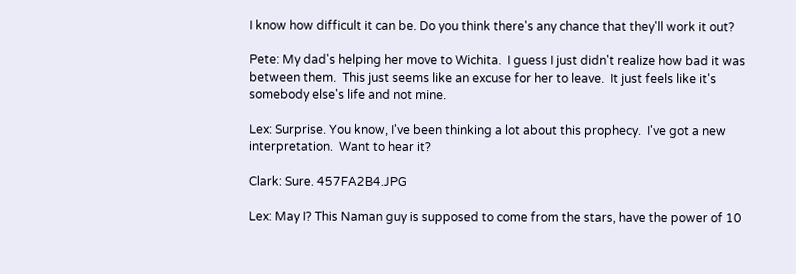I know how difficult it can be. Do you think there's any chance that they'll work it out?

Pete: My dad's helping her move to Wichita.  I guess I just didn't realize how bad it was between them.  This just seems like an excuse for her to leave.  It just feels like it's somebody else's life and not mine.

Lex: Surprise. You know, I've been thinking a lot about this prophecy.  I've got a new interpretation.  Want to hear it?

Clark: Sure. 457FA2B4.JPG

Lex: May I? This Naman guy is supposed to come from the stars, have the power of 10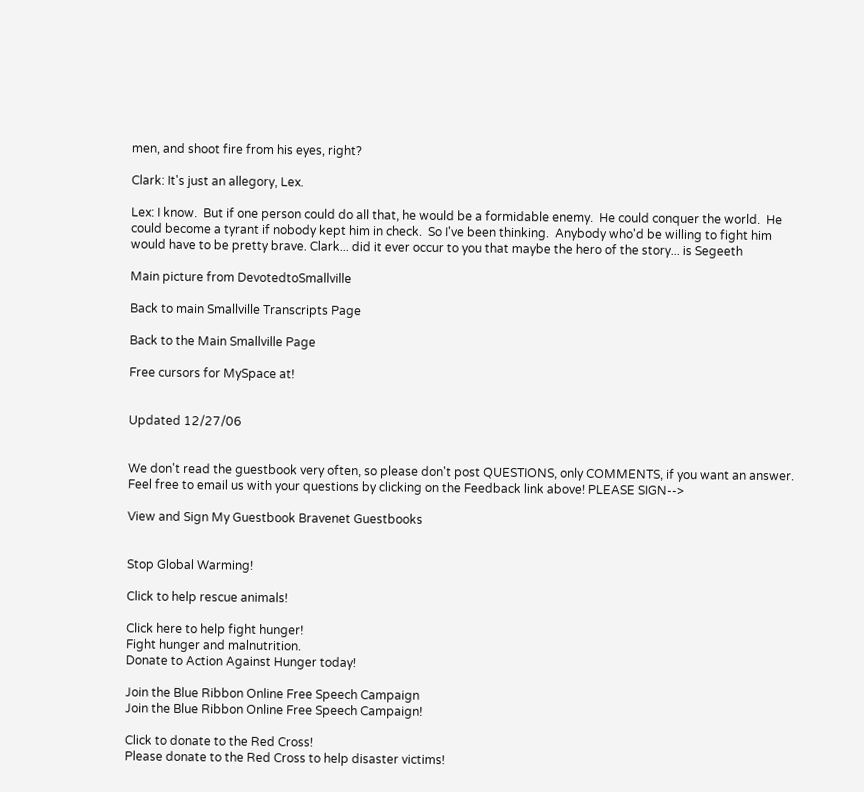men, and shoot fire from his eyes, right?

Clark: It's just an allegory, Lex.

Lex: I know.  But if one person could do all that, he would be a formidable enemy.  He could conquer the world.  He could become a tyrant if nobody kept him in check.  So I've been thinking.  Anybody who'd be willing to fight him would have to be pretty brave. Clark... did it ever occur to you that maybe the hero of the story... is Segeeth

Main picture from DevotedtoSmallville

Back to main Smallville Transcripts Page

Back to the Main Smallville Page

Free cursors for MySpace at!


Updated 12/27/06


We don't read the guestbook very often, so please don't post QUESTIONS, only COMMENTS, if you want an answer. Feel free to email us with your questions by clicking on the Feedback link above! PLEASE SIGN-->

View and Sign My Guestbook Bravenet Guestbooks


Stop Global Warming!

Click to help rescue animals!

Click here to help fight hunger!
Fight hunger and malnutrition.
Donate to Action Against Hunger today!

Join the Blue Ribbon Online Free Speech Campaign
Join the Blue Ribbon Online Free Speech Campaign!

Click to donate to the Red Cross!
Please donate to the Red Cross to help disaster victims!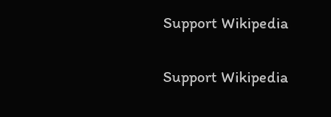Support Wikipedia

Support Wikipedia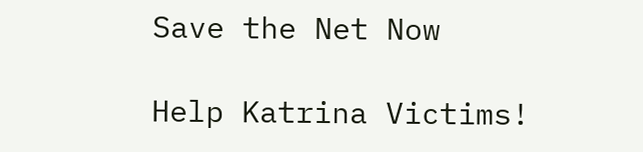Save the Net Now

Help Katrina Victims!